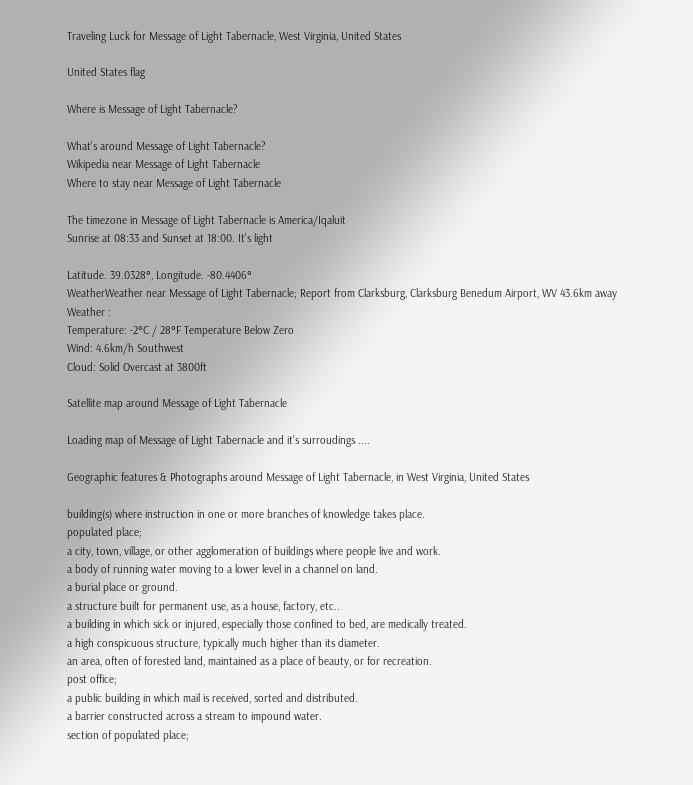Traveling Luck for Message of Light Tabernacle, West Virginia, United States

United States flag

Where is Message of Light Tabernacle?

What's around Message of Light Tabernacle?
Wikipedia near Message of Light Tabernacle
Where to stay near Message of Light Tabernacle

The timezone in Message of Light Tabernacle is America/Iqaluit
Sunrise at 08:33 and Sunset at 18:00. It's light

Latitude. 39.0328°, Longitude. -80.4406°
WeatherWeather near Message of Light Tabernacle; Report from Clarksburg, Clarksburg Benedum Airport, WV 43.6km away
Weather :
Temperature: -2°C / 28°F Temperature Below Zero
Wind: 4.6km/h Southwest
Cloud: Solid Overcast at 3800ft

Satellite map around Message of Light Tabernacle

Loading map of Message of Light Tabernacle and it's surroudings ....

Geographic features & Photographs around Message of Light Tabernacle, in West Virginia, United States

building(s) where instruction in one or more branches of knowledge takes place.
populated place;
a city, town, village, or other agglomeration of buildings where people live and work.
a body of running water moving to a lower level in a channel on land.
a burial place or ground.
a structure built for permanent use, as a house, factory, etc..
a building in which sick or injured, especially those confined to bed, are medically treated.
a high conspicuous structure, typically much higher than its diameter.
an area, often of forested land, maintained as a place of beauty, or for recreation.
post office;
a public building in which mail is received, sorted and distributed.
a barrier constructed across a stream to impound water.
section of populated place;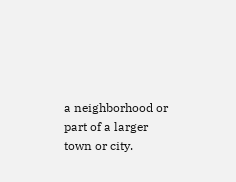a neighborhood or part of a larger town or city.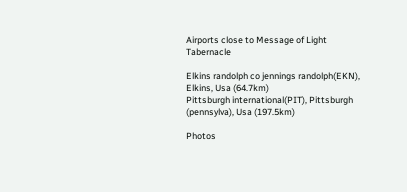Airports close to Message of Light Tabernacle

Elkins randolph co jennings randolph(EKN), Elkins, Usa (64.7km)
Pittsburgh international(PIT), Pittsburgh (pennsylva), Usa (197.5km)

Photos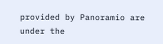provided by Panoramio are under the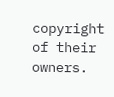copyright of their owners.